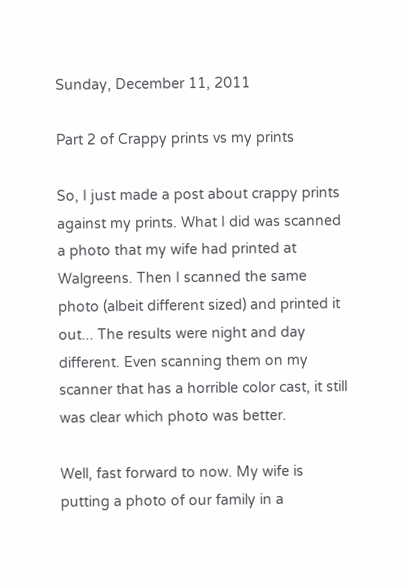Sunday, December 11, 2011

Part 2 of Crappy prints vs my prints

So, I just made a post about crappy prints against my prints. What I did was scanned a photo that my wife had printed at Walgreens. Then I scanned the same photo (albeit different sized) and printed it out... The results were night and day different. Even scanning them on my scanner that has a horrible color cast, it still was clear which photo was better.

Well, fast forward to now. My wife is putting a photo of our family in a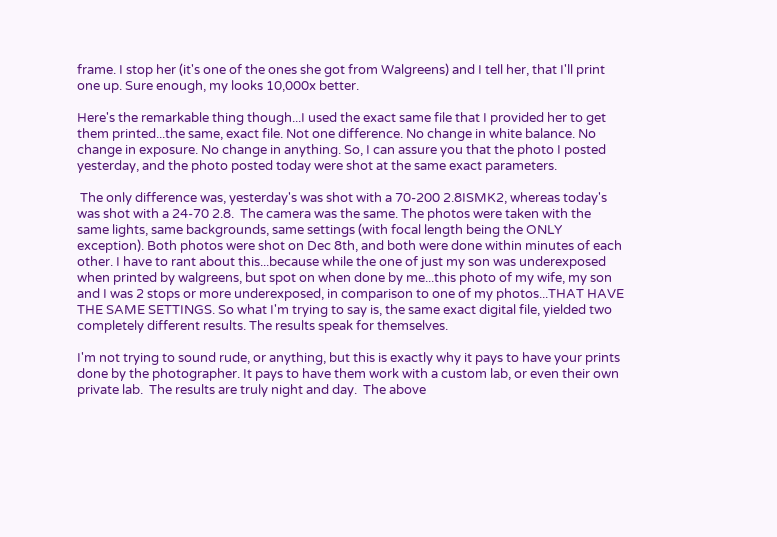frame. I stop her (it's one of the ones she got from Walgreens) and I tell her, that I'll print one up. Sure enough, my looks 10,000x better.

Here's the remarkable thing though...I used the exact same file that I provided her to get them printed...the same, exact file. Not one difference. No change in white balance. No change in exposure. No change in anything. So, I can assure you that the photo I posted yesterday, and the photo posted today were shot at the same exact parameters.

 The only difference was, yesterday's was shot with a 70-200 2.8ISMK2, whereas today's was shot with a 24-70 2.8.  The camera was the same. The photos were taken with the same lights, same backgrounds, same settings (with focal length being the ONLY exception). Both photos were shot on Dec 8th, and both were done within minutes of each other. I have to rant about this...because while the one of just my son was underexposed when printed by walgreens, but spot on when done by me...this photo of my wife, my son and I was 2 stops or more underexposed, in comparison to one of my photos...THAT HAVE THE SAME SETTINGS. So what I'm trying to say is, the same exact digital file, yielded two completely different results. The results speak for themselves.

I'm not trying to sound rude, or anything, but this is exactly why it pays to have your prints done by the photographer. It pays to have them work with a custom lab, or even their own private lab.  The results are truly night and day.  The above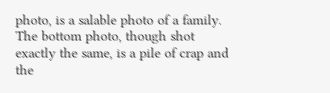photo, is a salable photo of a family.  The bottom photo, though shot exactly the same, is a pile of crap and the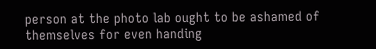person at the photo lab ought to be ashamed of themselves for even handing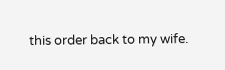this order back to my wife.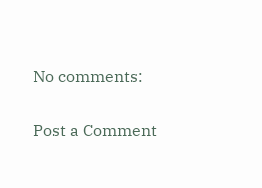No comments:

Post a Comment